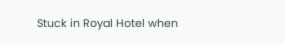Stuck in Royal Hotel when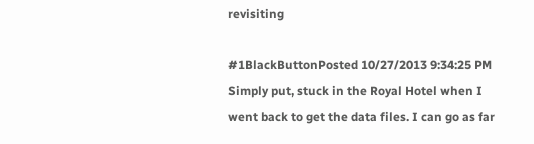revisiting

#1BlackButtonPosted 10/27/2013 9:34:25 PM
Simply put, stuck in the Royal Hotel when I went back to get the data files. I can go as far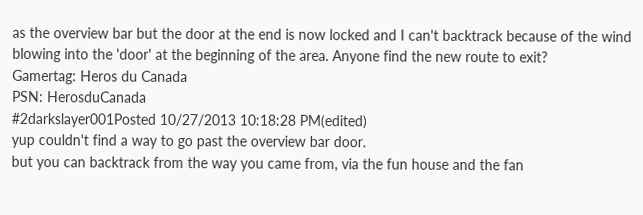as the overview bar but the door at the end is now locked and I can't backtrack because of the wind blowing into the 'door' at the beginning of the area. Anyone find the new route to exit?
Gamertag: Heros du Canada
PSN: HerosduCanada
#2darkslayer001Posted 10/27/2013 10:18:28 PM(edited)
yup couldn't find a way to go past the overview bar door.
but you can backtrack from the way you came from, via the fun house and the fan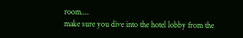room....
make sure you dive into the hotel lobby from the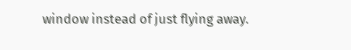window instead of just flying away.